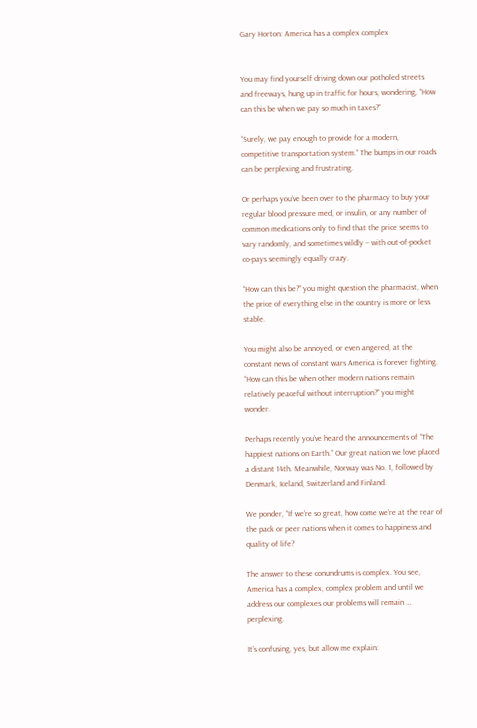Gary Horton: America has a complex complex


You may find yourself driving down our potholed streets and freeways, hung up in traffic for hours, wondering, “How can this be when we pay so much in taxes?”

“Surely, we pay enough to provide for a modern, competitive transportation system.” The bumps in our roads can be perplexing and frustrating.

Or perhaps you’ve been over to the pharmacy to buy your regular blood pressure med, or insulin, or any number of common medications only to find that the price seems to vary randomly, and sometimes wildly – with out-of-pocket co-pays seemingly equally crazy.

“How can this be?” you might question the pharmacist, when the price of everything else in the country is more or less stable.

You might also be annoyed, or even angered, at the constant news of constant wars America is forever fighting. “How can this be when other modern nations remain relatively peaceful without interruption?” you might wonder.

Perhaps recently you’ve heard the announcements of “The happiest nations on Earth.” Our great nation we love placed a distant 14th. Meanwhile, Norway was No. 1, followed by Denmark, Iceland, Switzerland and Finland.

We ponder, “If we’re so great, how come we’re at the rear of the pack or peer nations when it comes to happiness and quality of life?

The answer to these conundrums is complex. You see, America has a complex, complex problem and until we address our complexes our problems will remain … perplexing.

It’s confusing, yes, but allow me explain: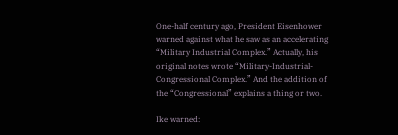One-half century ago, President Eisenhower warned against what he saw as an accelerating “Military Industrial Complex.” Actually, his original notes wrote “Military-Industrial-Congressional Complex.” And the addition of the “Congressional” explains a thing or two.

Ike warned: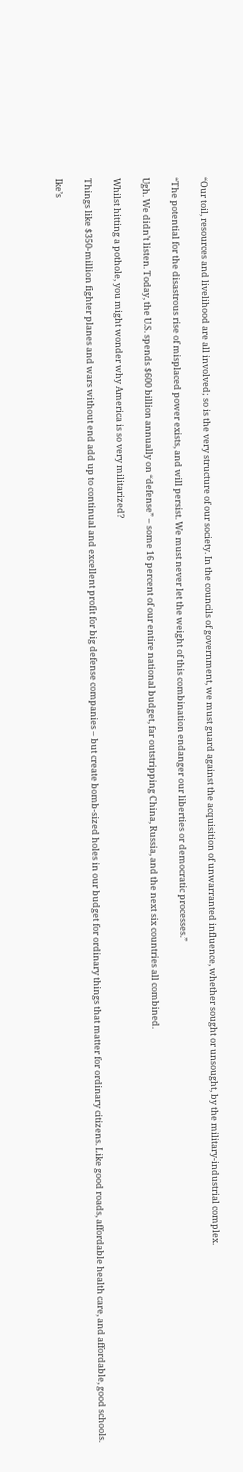“Our toil, resources and livelihood are all involved; so is the very structure of our society. In the councils of government, we must guard against the acquisition of unwarranted influence, whether sought or unsought, by the military-industrial complex.

“The potential for the disastrous rise of misplaced power exists, and will persist. We must never let the weight of this combination endanger our liberties or democratic processes.”

Ugh. We didn’t listen. Today, the U.S. spends $600 billion annually on “defense” – some 16 percent of our entire national budget, far outstripping China, Russia, and the next six countries all combined.

Whilst hitting a pothole, you might wonder why America is so very militarized?

Things like $350-million fighter planes and wars without end add up to continual and excellent profit for big defense companies – but create bomb-sized holes in our budget for ordinary things that matter for ordinary citizens. Like good roads, affordable health care, and affordable, good schools.

Ike’s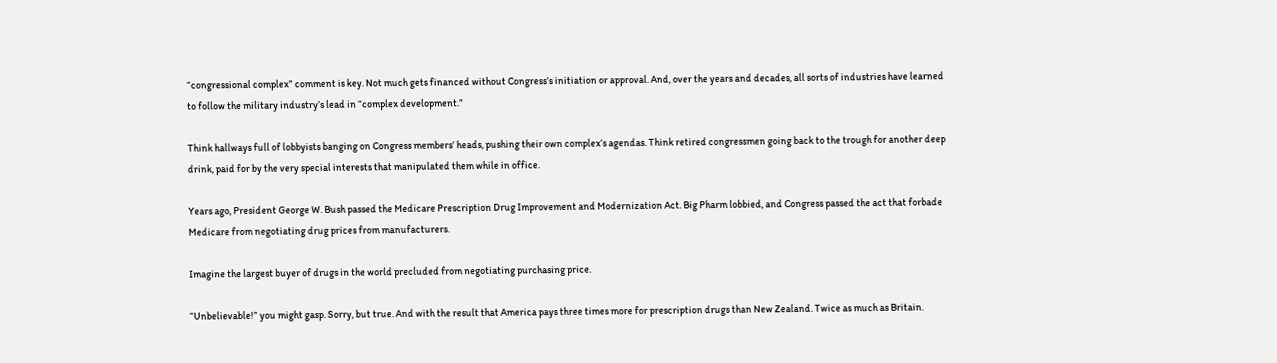“congressional complex” comment is key. Not much gets financed without Congress’s initiation or approval. And, over the years and decades, all sorts of industries have learned to follow the military industry’s lead in “complex development.”

Think hallways full of lobbyists banging on Congress members’ heads, pushing their own complex’s agendas. Think retired congressmen going back to the trough for another deep drink, paid for by the very special interests that manipulated them while in office.

Years ago, President George W. Bush passed the Medicare Prescription Drug Improvement and Modernization Act. Big Pharm lobbied, and Congress passed the act that forbade Medicare from negotiating drug prices from manufacturers.

Imagine the largest buyer of drugs in the world precluded from negotiating purchasing price.

“Unbelievable!” you might gasp. Sorry, but true. And with the result that America pays three times more for prescription drugs than New Zealand. Twice as much as Britain.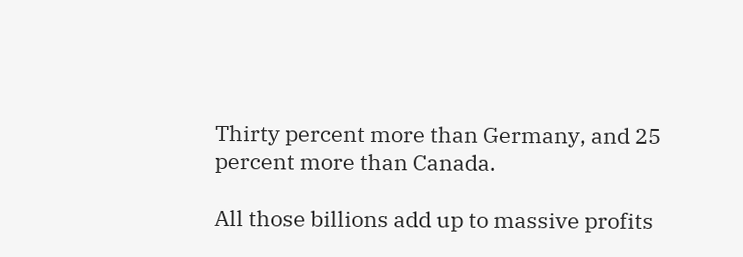Thirty percent more than Germany, and 25 percent more than Canada.

All those billions add up to massive profits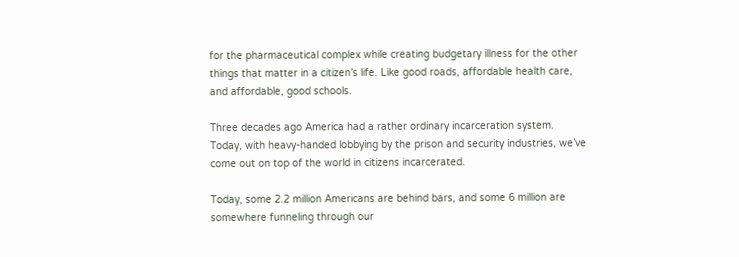for the pharmaceutical complex while creating budgetary illness for the other things that matter in a citizen’s life. Like good roads, affordable health care, and affordable, good schools.

Three decades ago America had a rather ordinary incarceration system. Today, with heavy-handed lobbying by the prison and security industries, we’ve come out on top of the world in citizens incarcerated.

Today, some 2.2 million Americans are behind bars, and some 6 million are somewhere funneling through our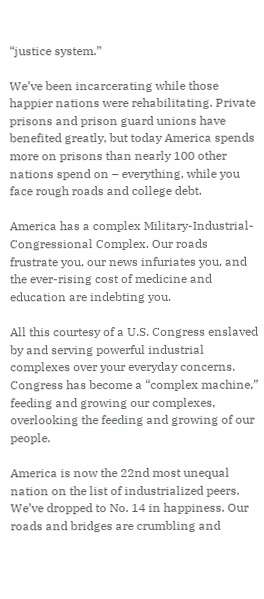“justice system.”

We’ve been incarcerating while those happier nations were rehabilitating. Private prisons and prison guard unions have benefited greatly, but today America spends more on prisons than nearly 100 other nations spend on – everything, while you face rough roads and college debt.

America has a complex Military-Industrial-Congressional Complex. Our roads frustrate you, our news infuriates you, and the ever-rising cost of medicine and education are indebting you.

All this courtesy of a U.S. Congress enslaved by and serving powerful industrial complexes over your everyday concerns. Congress has become a “complex machine,” feeding and growing our complexes, overlooking the feeding and growing of our people.

America is now the 22nd most unequal nation on the list of industrialized peers. We’ve dropped to No. 14 in happiness. Our roads and bridges are crumbling and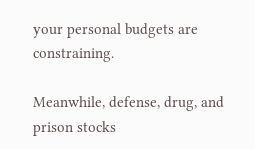your personal budgets are constraining.

Meanwhile, defense, drug, and prison stocks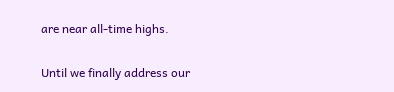are near all-time highs.

Until we finally address our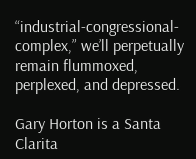“industrial-congressional-complex,” we’ll perpetually remain flummoxed, perplexed, and depressed.

Gary Horton is a Santa Clarita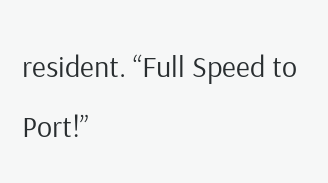resident. “Full Speed to Port!”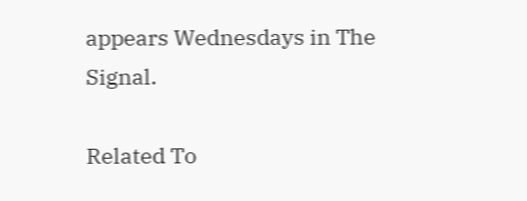appears Wednesdays in The Signal.

Related To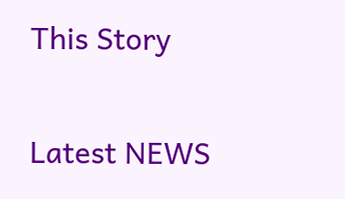This Story

Latest NEWS